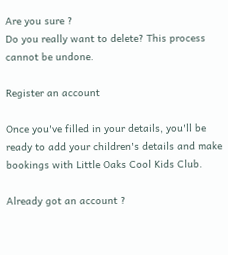Are you sure ?
Do you really want to delete? This process cannot be undone.

Register an account

Once you've filled in your details, you'll be ready to add your children's details and make bookings with Little Oaks Cool Kids Club.

Already got an account ?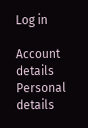Log in

Account details
Personal details